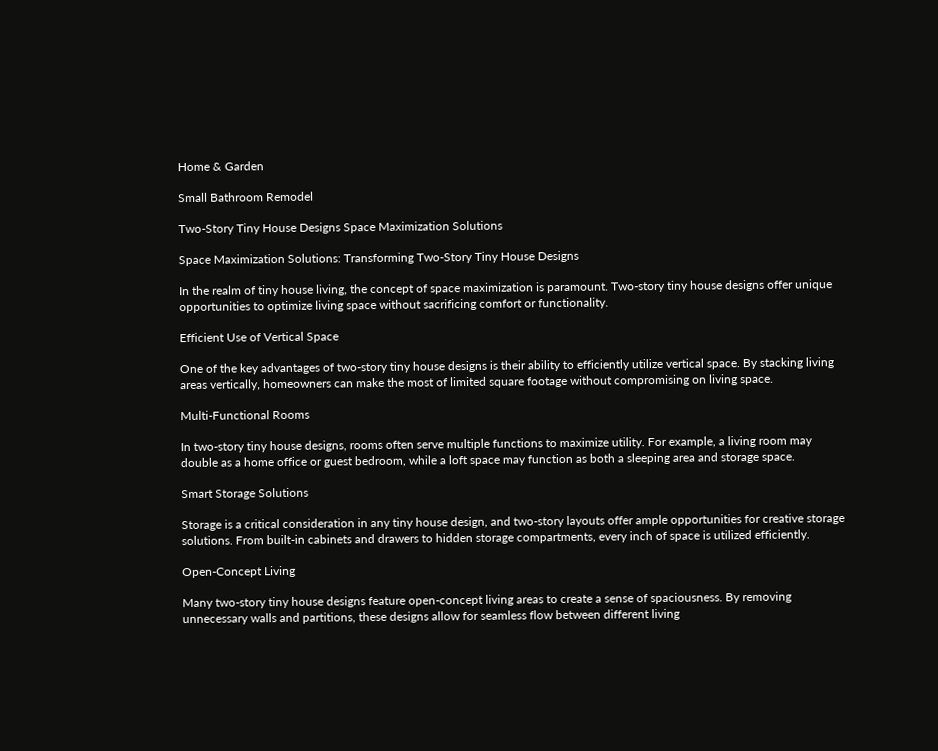Home & Garden

Small Bathroom Remodel

Two-Story Tiny House Designs Space Maximization Solutions

Space Maximization Solutions: Transforming Two-Story Tiny House Designs

In the realm of tiny house living, the concept of space maximization is paramount. Two-story tiny house designs offer unique opportunities to optimize living space without sacrificing comfort or functionality.

Efficient Use of Vertical Space

One of the key advantages of two-story tiny house designs is their ability to efficiently utilize vertical space. By stacking living areas vertically, homeowners can make the most of limited square footage without compromising on living space.

Multi-Functional Rooms

In two-story tiny house designs, rooms often serve multiple functions to maximize utility. For example, a living room may double as a home office or guest bedroom, while a loft space may function as both a sleeping area and storage space.

Smart Storage Solutions

Storage is a critical consideration in any tiny house design, and two-story layouts offer ample opportunities for creative storage solutions. From built-in cabinets and drawers to hidden storage compartments, every inch of space is utilized efficiently.

Open-Concept Living

Many two-story tiny house designs feature open-concept living areas to create a sense of spaciousness. By removing unnecessary walls and partitions, these designs allow for seamless flow between different living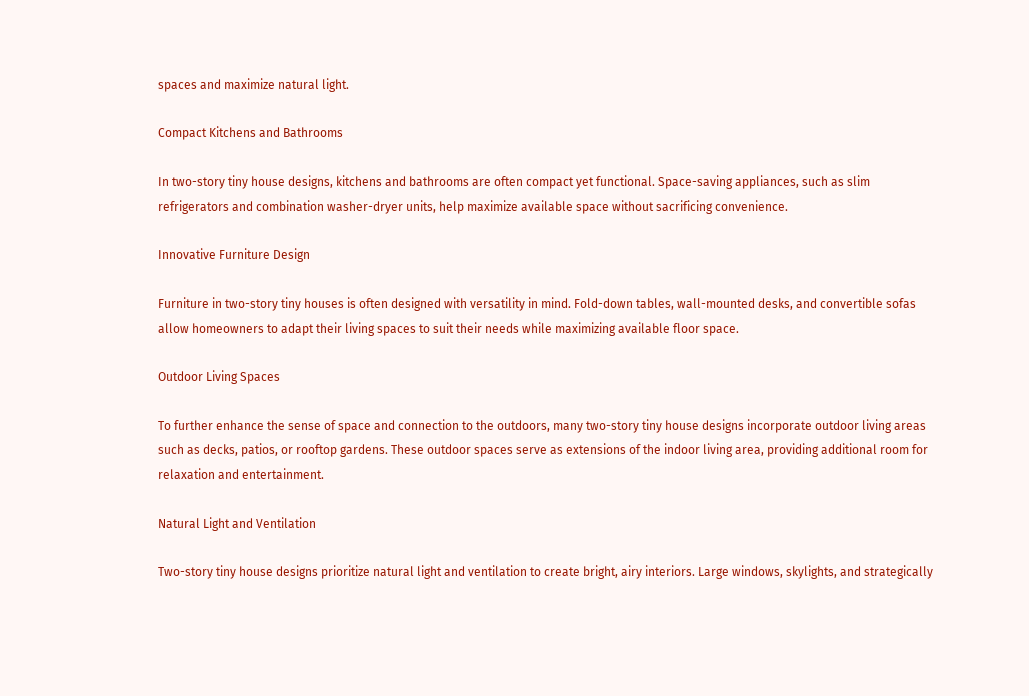spaces and maximize natural light.

Compact Kitchens and Bathrooms

In two-story tiny house designs, kitchens and bathrooms are often compact yet functional. Space-saving appliances, such as slim refrigerators and combination washer-dryer units, help maximize available space without sacrificing convenience.

Innovative Furniture Design

Furniture in two-story tiny houses is often designed with versatility in mind. Fold-down tables, wall-mounted desks, and convertible sofas allow homeowners to adapt their living spaces to suit their needs while maximizing available floor space.

Outdoor Living Spaces

To further enhance the sense of space and connection to the outdoors, many two-story tiny house designs incorporate outdoor living areas such as decks, patios, or rooftop gardens. These outdoor spaces serve as extensions of the indoor living area, providing additional room for relaxation and entertainment.

Natural Light and Ventilation

Two-story tiny house designs prioritize natural light and ventilation to create bright, airy interiors. Large windows, skylights, and strategically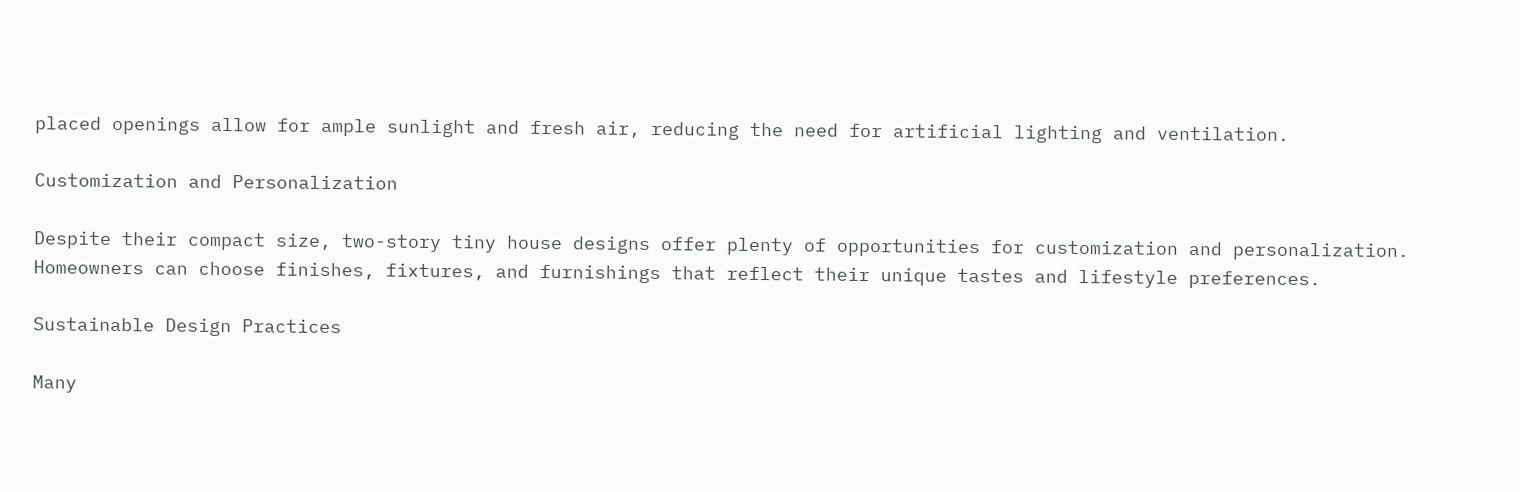placed openings allow for ample sunlight and fresh air, reducing the need for artificial lighting and ventilation.

Customization and Personalization

Despite their compact size, two-story tiny house designs offer plenty of opportunities for customization and personalization. Homeowners can choose finishes, fixtures, and furnishings that reflect their unique tastes and lifestyle preferences.

Sustainable Design Practices

Many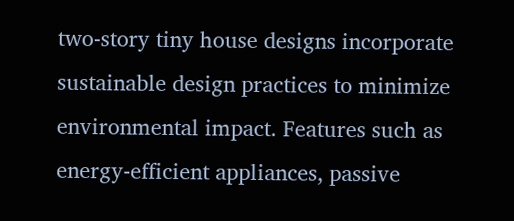two-story tiny house designs incorporate sustainable design practices to minimize environmental impact. Features such as energy-efficient appliances, passive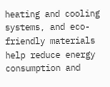heating and cooling systems, and eco-friendly materials help reduce energy consumption and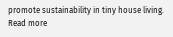promote sustainability in tiny house living. Read more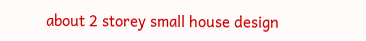about 2 storey small house design